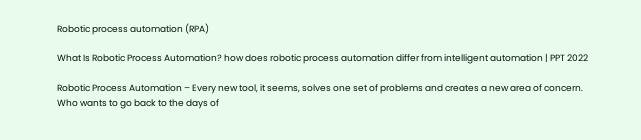Robotic process automation (RPA)

What Is Robotic Process Automation? how does robotic process automation differ from intelligent automation | PPT 2022

Robotic Process Automation – Every new tool, it seems, solves one set of problems and creates a new area of concern. Who wants to go back to the days of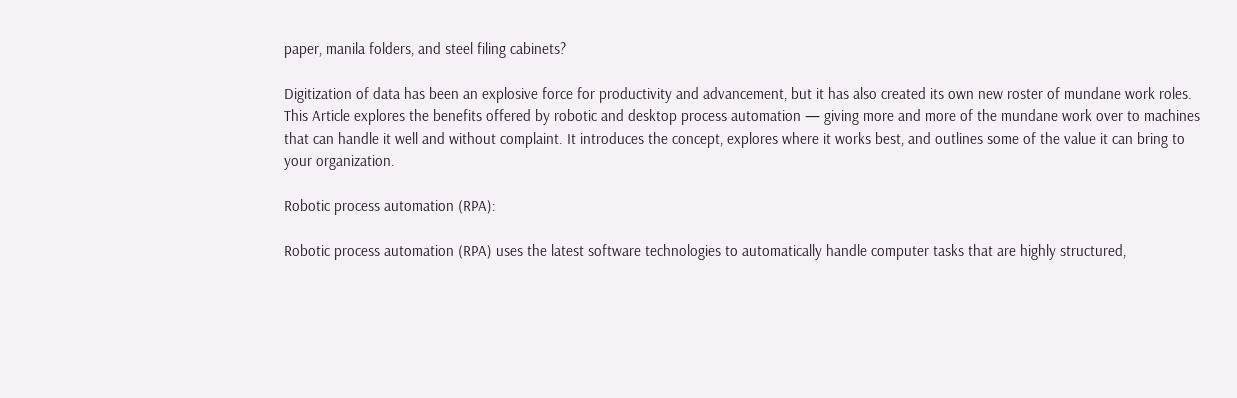paper, manila folders, and steel filing cabinets?

Digitization of data has been an explosive force for productivity and advancement, but it has also created its own new roster of mundane work roles. This Article explores the benefits offered by robotic and desktop process automation — giving more and more of the mundane work over to machines that can handle it well and without complaint. It introduces the concept, explores where it works best, and outlines some of the value it can bring to your organization.

Robotic process automation (RPA):

Robotic process automation (RPA) uses the latest software technologies to automatically handle computer tasks that are highly structured,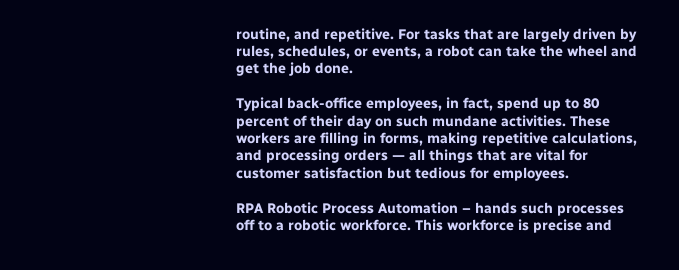routine, and repetitive. For tasks that are largely driven by rules, schedules, or events, a robot can take the wheel and get the job done.

Typical back-office employees, in fact, spend up to 80 percent of their day on such mundane activities. These workers are filling in forms, making repetitive calculations, and processing orders — all things that are vital for customer satisfaction but tedious for employees.

RPA Robotic Process Automation – hands such processes off to a robotic workforce. This workforce is precise and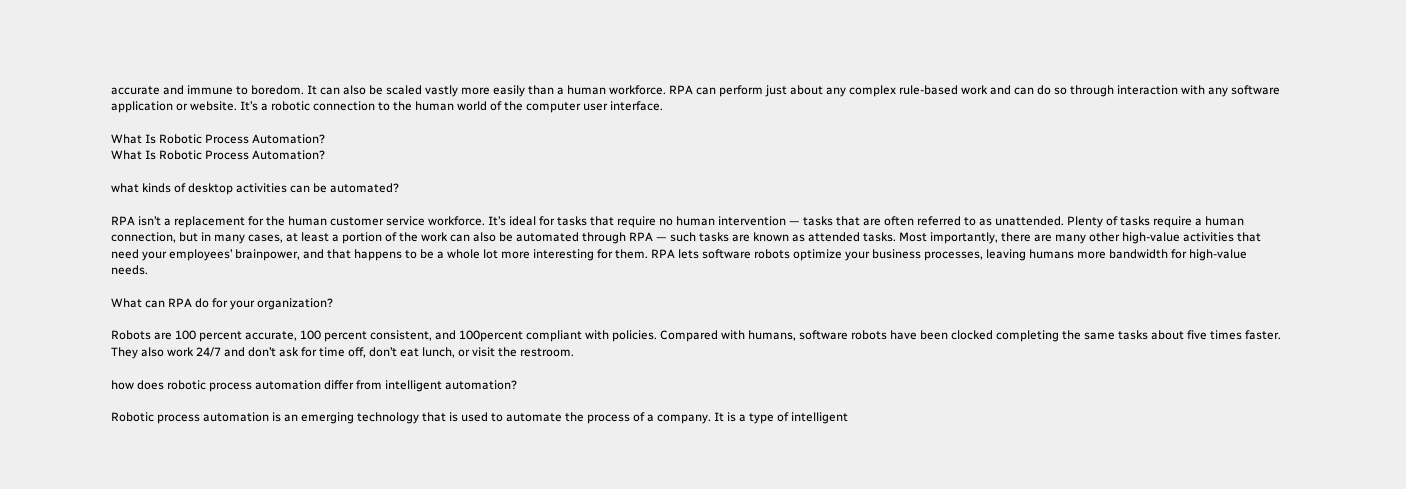accurate and immune to boredom. It can also be scaled vastly more easily than a human workforce. RPA can perform just about any complex rule-based work and can do so through interaction with any software application or website. It’s a robotic connection to the human world of the computer user interface.

What Is Robotic Process Automation?
What Is Robotic Process Automation?

what kinds of desktop activities can be automated?

RPA isn’t a replacement for the human customer service workforce. It’s ideal for tasks that require no human intervention — tasks that are often referred to as unattended. Plenty of tasks require a human connection, but in many cases, at least a portion of the work can also be automated through RPA — such tasks are known as attended tasks. Most importantly, there are many other high-value activities that need your employees’ brainpower, and that happens to be a whole lot more interesting for them. RPA lets software robots optimize your business processes, leaving humans more bandwidth for high-value needs.

What can RPA do for your organization?

Robots are 100 percent accurate, 100 percent consistent, and 100percent compliant with policies. Compared with humans, software robots have been clocked completing the same tasks about five times faster. They also work 24/7 and don’t ask for time off, don’t eat lunch, or visit the restroom.

how does robotic process automation differ from intelligent automation?

Robotic process automation is an emerging technology that is used to automate the process of a company. It is a type of intelligent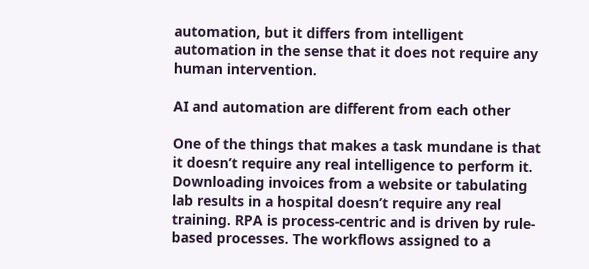automation, but it differs from intelligent automation in the sense that it does not require any human intervention.

AI and automation are different from each other

One of the things that makes a task mundane is that it doesn’t require any real intelligence to perform it. Downloading invoices from a website or tabulating lab results in a hospital doesn’t require any real training. RPA is process-centric and is driven by rule-based processes. The workflows assigned to a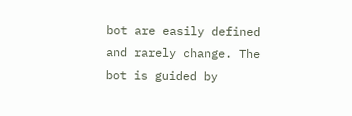bot are easily defined and rarely change. The bot is guided by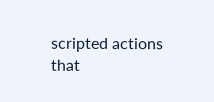scripted actions that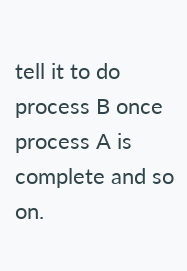tell it to do process B once process A is complete and so on.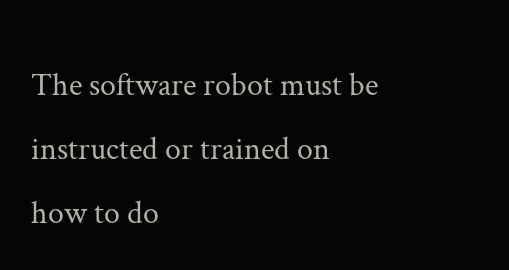The software robot must be instructed or trained on how to do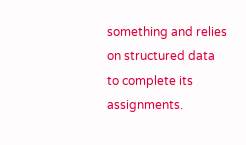something and relies on structured data to complete its assignments.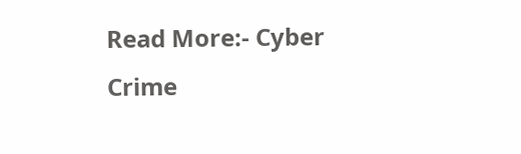Read More:- Cyber Crime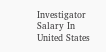Investigator Salary In United States